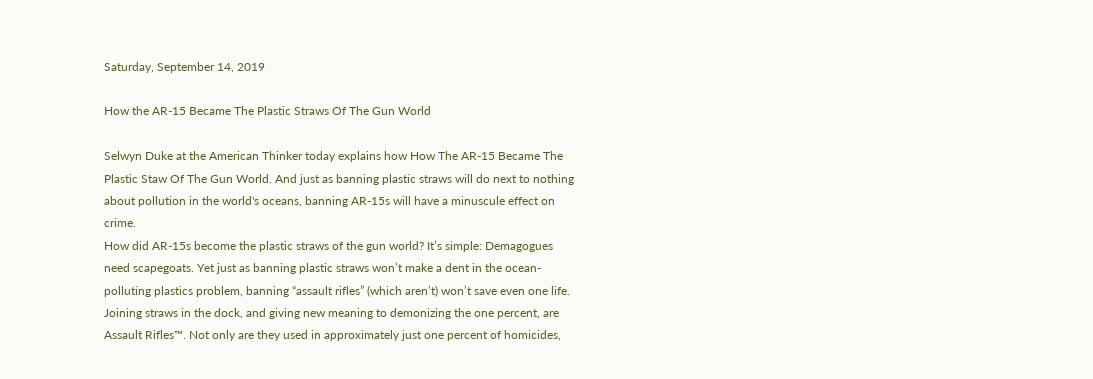Saturday, September 14, 2019

How the AR-15 Became The Plastic Straws Of The Gun World

Selwyn Duke at the American Thinker today explains how How The AR-15 Became The Plastic Staw Of The Gun World. And just as banning plastic straws will do next to nothing about pollution in the world's oceans, banning AR-15s will have a minuscule effect on crime.
How did AR-15s become the plastic straws of the gun world? It’s simple: Demagogues need scapegoats. Yet just as banning plastic straws won’t make a dent in the ocean-polluting plastics problem, banning “assault rifles” (which aren’t) won’t save even one life.
Joining straws in the dock, and giving new meaning to demonizing the one percent, are Assault Rifles™. Not only are they used in approximately just one percent of homicides,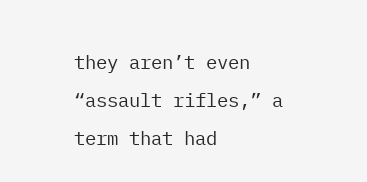they aren’t even “assault rifles,” a term that had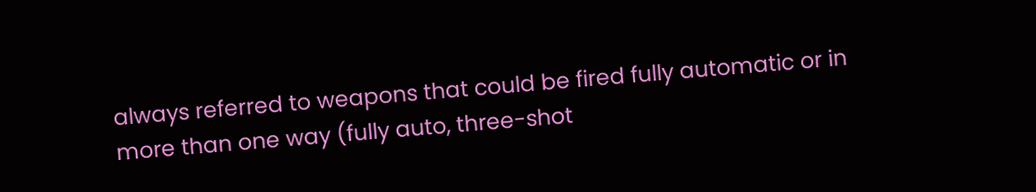always referred to weapons that could be fired fully automatic or in more than one way (fully auto, three-shot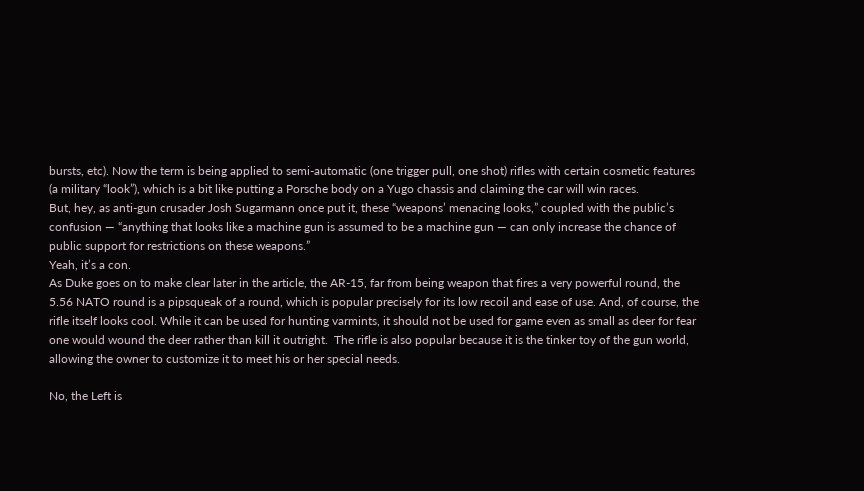bursts, etc). Now the term is being applied to semi-automatic (one trigger pull, one shot) rifles with certain cosmetic features (a military “look”), which is a bit like putting a Porsche body on a Yugo chassis and claiming the car will win races.
But, hey, as anti-gun crusader Josh Sugarmann once put it, these “weapons’ menacing looks,” coupled with the public’s confusion — “anything that looks like a machine gun is assumed to be a machine gun — can only increase the chance of public support for restrictions on these weapons.”
Yeah, it’s a con.
As Duke goes on to make clear later in the article, the AR-15, far from being weapon that fires a very powerful round, the 5.56 NATO round is a pipsqueak of a round, which is popular precisely for its low recoil and ease of use. And, of course, the rifle itself looks cool. While it can be used for hunting varmints, it should not be used for game even as small as deer for fear one would wound the deer rather than kill it outright.  The rifle is also popular because it is the tinker toy of the gun world, allowing the owner to customize it to meet his or her special needs.

No, the Left is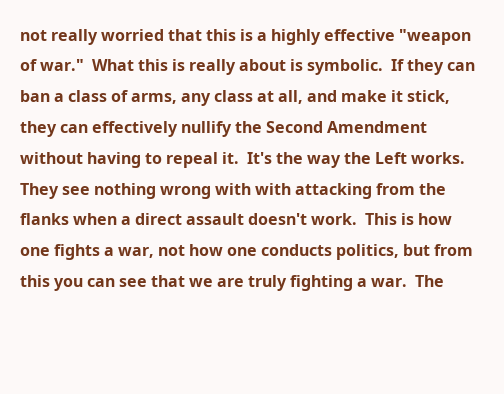not really worried that this is a highly effective "weapon of war."  What this is really about is symbolic.  If they can ban a class of arms, any class at all, and make it stick, they can effectively nullify the Second Amendment without having to repeal it.  It's the way the Left works. They see nothing wrong with with attacking from the flanks when a direct assault doesn't work.  This is how one fights a war, not how one conducts politics, but from this you can see that we are truly fighting a war.  The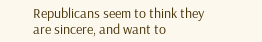Republicans seem to think they are sincere, and want to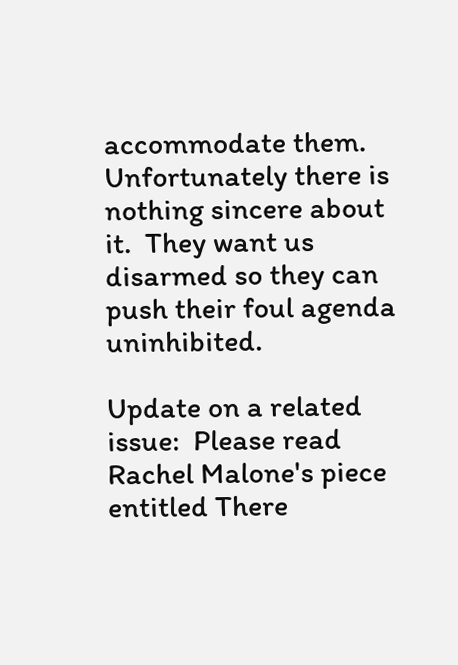accommodate them.  Unfortunately there is nothing sincere about it.  They want us disarmed so they can push their foul agenda uninhibited.

Update on a related issue:  Please read Rachel Malone's piece entitled There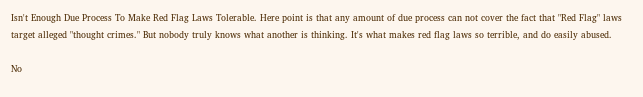Isn't Enough Due Process To Make Red Flag Laws Tolerable. Here point is that any amount of due process can not cover the fact that "Red Flag" laws target alleged "thought crimes." But nobody truly knows what another is thinking. It's what makes red flag laws so terrible, and do easily abused.

No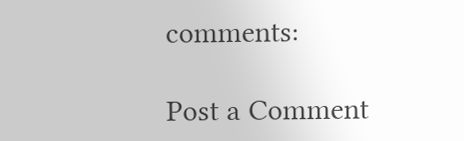comments:

Post a Comment